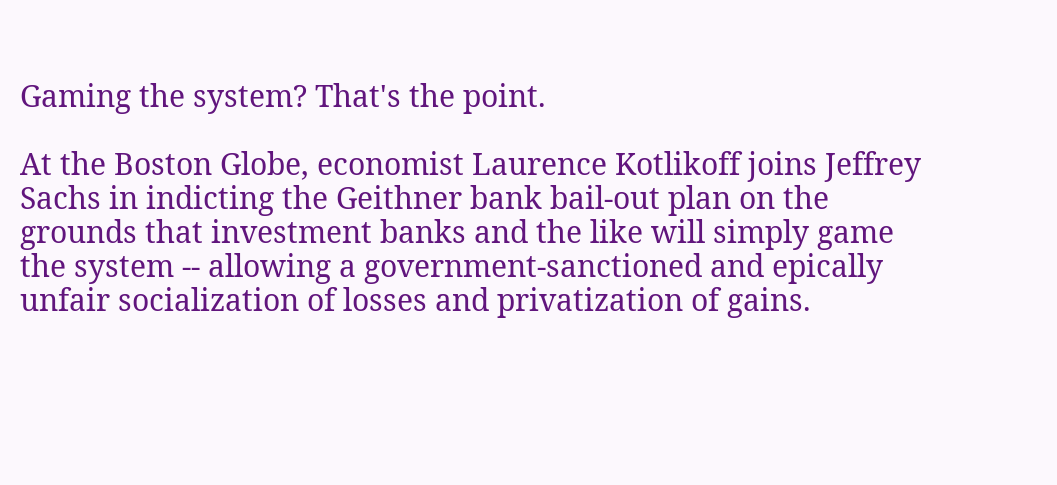Gaming the system? That's the point.

At the Boston Globe, economist Laurence Kotlikoff joins Jeffrey Sachs in indicting the Geithner bank bail-out plan on the grounds that investment banks and the like will simply game the system -- allowing a government-sanctioned and epically unfair socialization of losses and privatization of gains.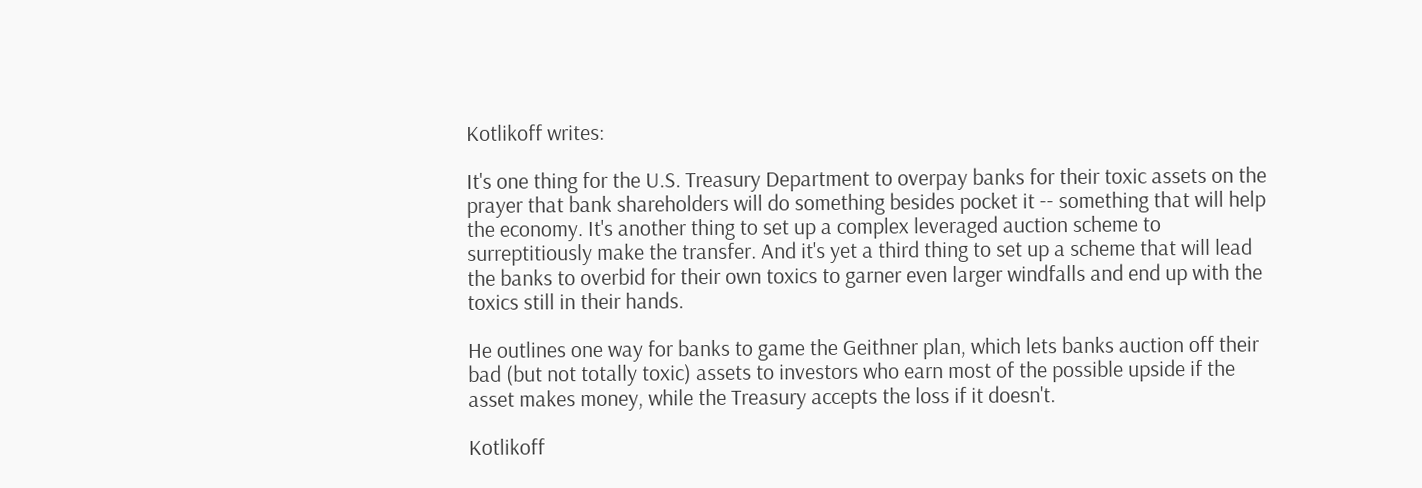Kotlikoff writes:

It's one thing for the U.S. Treasury Department to overpay banks for their toxic assets on the prayer that bank shareholders will do something besides pocket it -- something that will help the economy. It's another thing to set up a complex leveraged auction scheme to surreptitiously make the transfer. And it's yet a third thing to set up a scheme that will lead the banks to overbid for their own toxics to garner even larger windfalls and end up with the toxics still in their hands.

He outlines one way for banks to game the Geithner plan, which lets banks auction off their bad (but not totally toxic) assets to investors who earn most of the possible upside if the asset makes money, while the Treasury accepts the loss if it doesn't.

Kotlikoff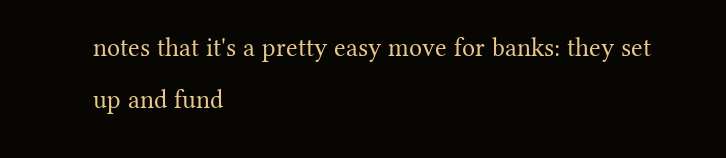notes that it's a pretty easy move for banks: they set up and fund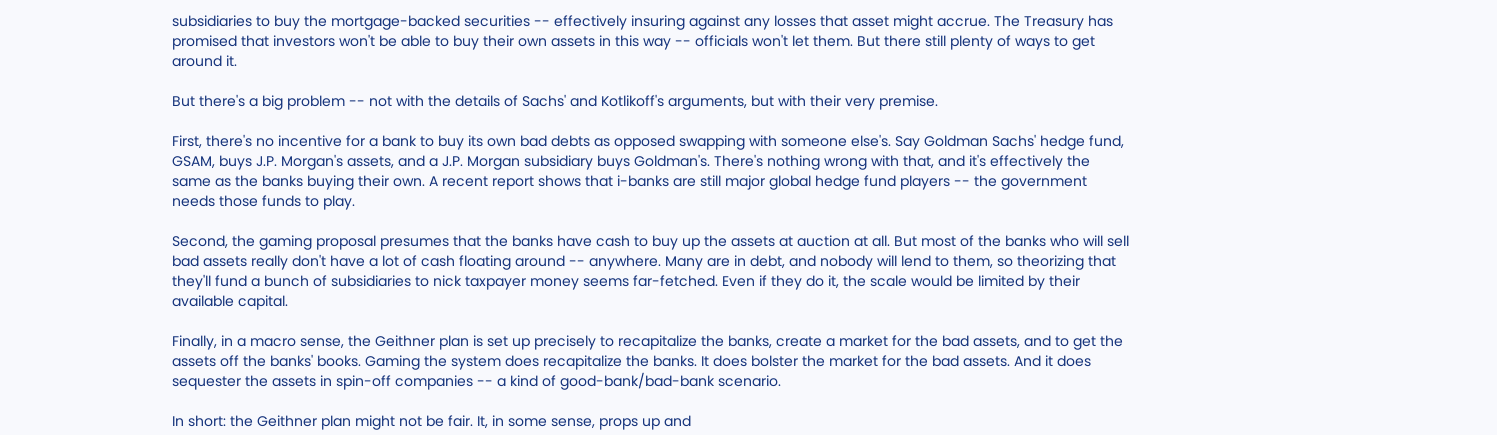subsidiaries to buy the mortgage-backed securities -- effectively insuring against any losses that asset might accrue. The Treasury has promised that investors won't be able to buy their own assets in this way -- officials won't let them. But there still plenty of ways to get around it.

But there's a big problem -- not with the details of Sachs' and Kotlikoff's arguments, but with their very premise.

First, there's no incentive for a bank to buy its own bad debts as opposed swapping with someone else's. Say Goldman Sachs' hedge fund, GSAM, buys J.P. Morgan's assets, and a J.P. Morgan subsidiary buys Goldman's. There's nothing wrong with that, and it's effectively the same as the banks buying their own. A recent report shows that i-banks are still major global hedge fund players -- the government needs those funds to play.

Second, the gaming proposal presumes that the banks have cash to buy up the assets at auction at all. But most of the banks who will sell bad assets really don't have a lot of cash floating around -- anywhere. Many are in debt, and nobody will lend to them, so theorizing that they'll fund a bunch of subsidiaries to nick taxpayer money seems far-fetched. Even if they do it, the scale would be limited by their available capital.

Finally, in a macro sense, the Geithner plan is set up precisely to recapitalize the banks, create a market for the bad assets, and to get the assets off the banks' books. Gaming the system does recapitalize the banks. It does bolster the market for the bad assets. And it does sequester the assets in spin-off companies -- a kind of good-bank/bad-bank scenario.

In short: the Geithner plan might not be fair. It, in some sense, props up and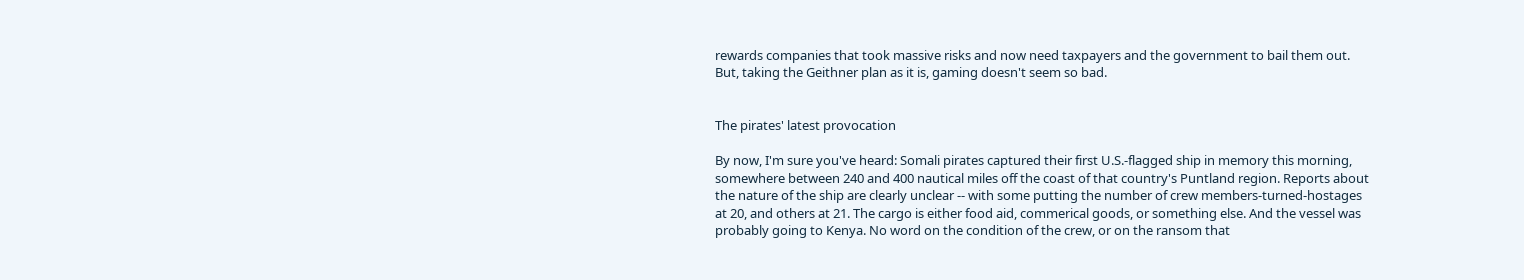rewards companies that took massive risks and now need taxpayers and the government to bail them out. But, taking the Geithner plan as it is, gaming doesn't seem so bad.


The pirates' latest provocation

By now, I'm sure you've heard: Somali pirates captured their first U.S.-flagged ship in memory this morning, somewhere between 240 and 400 nautical miles off the coast of that country's Puntland region. Reports about the nature of the ship are clearly unclear -- with some putting the number of crew members-turned-hostages at 20, and others at 21. The cargo is either food aid, commerical goods, or something else. And the vessel was probably going to Kenya. No word on the condition of the crew, or on the ransom that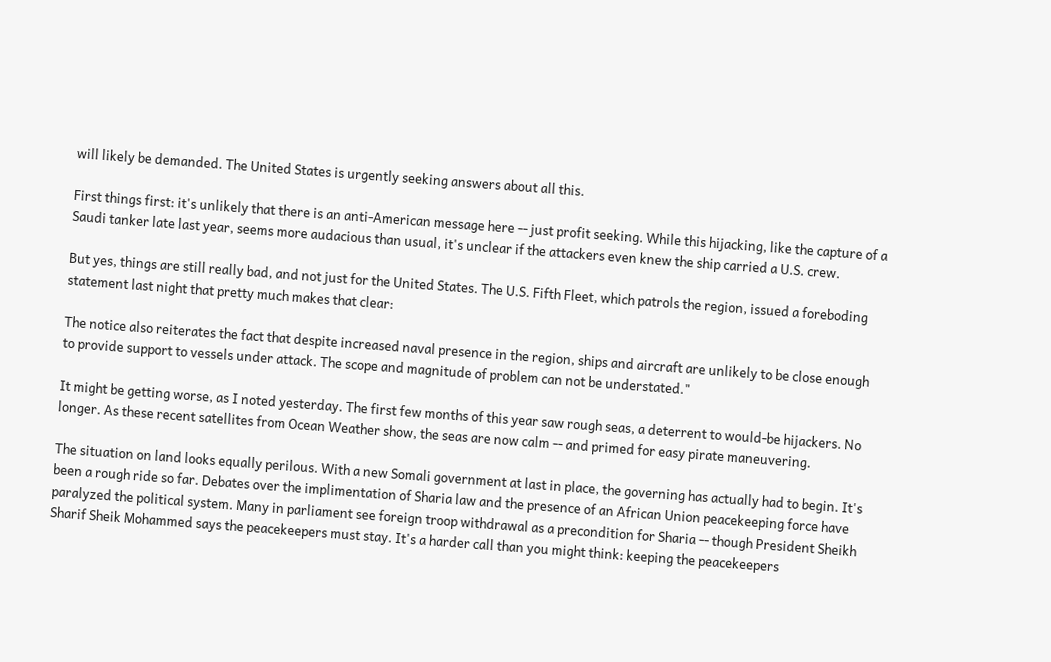will likely be demanded. The United States is urgently seeking answers about all this.

First things first: it's unlikely that there is an anti-American message here -- just profit seeking. While this hijacking, like the capture of a Saudi tanker late last year, seems more audacious than usual, it's unclear if the attackers even knew the ship carried a U.S. crew.

But yes, things are still really bad, and not just for the United States. The U.S. Fifth Fleet, which patrols the region, issued a foreboding statement last night that pretty much makes that clear:

The notice also reiterates the fact that despite increased naval presence in the region, ships and aircraft are unlikely to be close enough to provide support to vessels under attack. The scope and magnitude of problem can not be understated."

It might be getting worse, as I noted yesterday. The first few months of this year saw rough seas, a deterrent to would-be hijackers. No longer. As these recent satellites from Ocean Weather show, the seas are now calm -- and primed for easy pirate maneuvering.

The situation on land looks equally perilous. With a new Somali government at last in place, the governing has actually had to begin. It's been a rough ride so far. Debates over the implimentation of Sharia law and the presence of an African Union peacekeeping force have paralyzed the political system. Many in parliament see foreign troop withdrawal as a precondition for Sharia -- though President Sheikh Sharif Sheik Mohammed says the peacekeepers must stay. It's a harder call than you might think: keeping the peacekeepers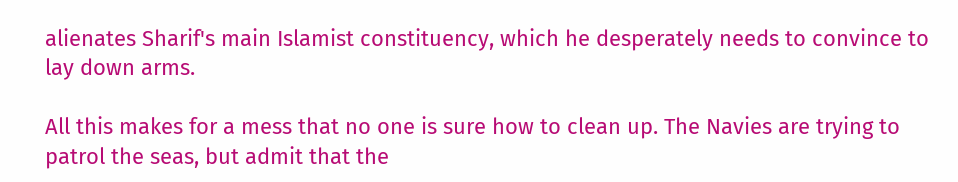alienates Sharif's main Islamist constituency, which he desperately needs to convince to lay down arms.

All this makes for a mess that no one is sure how to clean up. The Navies are trying to patrol the seas, but admit that the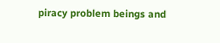piracy problem beings and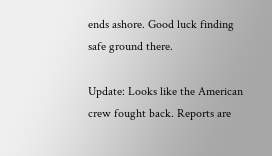ends ashore. Good luck finding safe ground there.

Update: Looks like the American crew fought back. Reports are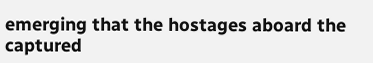emerging that the hostages aboard the captured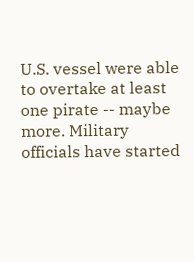U.S. vessel were able to overtake at least one pirate -- maybe more. Military officials have started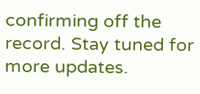confirming off the record. Stay tuned for more updates.